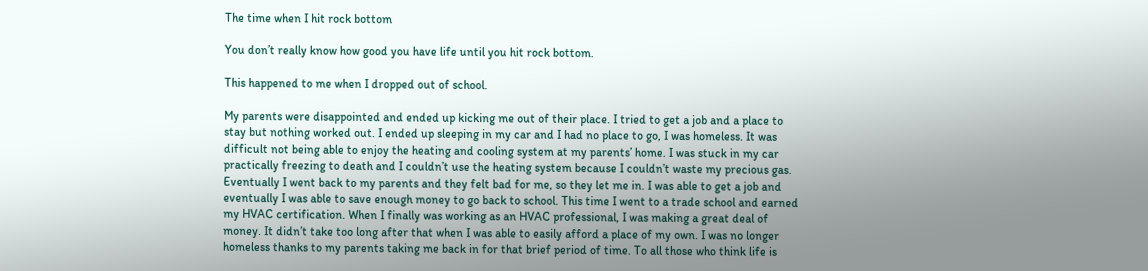The time when I hit rock bottom

You don’t really know how good you have life until you hit rock bottom.

This happened to me when I dropped out of school.

My parents were disappointed and ended up kicking me out of their place. I tried to get a job and a place to stay but nothing worked out. I ended up sleeping in my car and I had no place to go, I was homeless. It was difficult not being able to enjoy the heating and cooling system at my parents’ home. I was stuck in my car practically freezing to death and I couldn’t use the heating system because I couldn’t waste my precious gas. Eventually I went back to my parents and they felt bad for me, so they let me in. I was able to get a job and eventually I was able to save enough money to go back to school. This time I went to a trade school and earned my HVAC certification. When I finally was working as an HVAC professional, I was making a great deal of money. It didn’t take too long after that when I was able to easily afford a place of my own. I was no longer homeless thanks to my parents taking me back in for that brief period of time. To all those who think life is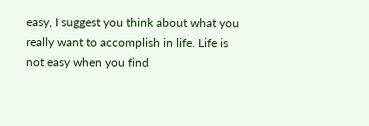easy, I suggest you think about what you really want to accomplish in life. Life is not easy when you find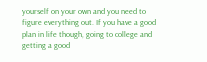yourself on your own and you need to figure everything out. If you have a good plan in life though, going to college and getting a good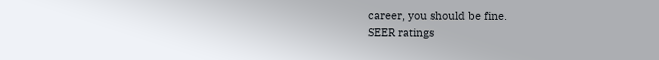career, you should be fine.
SEER ratings